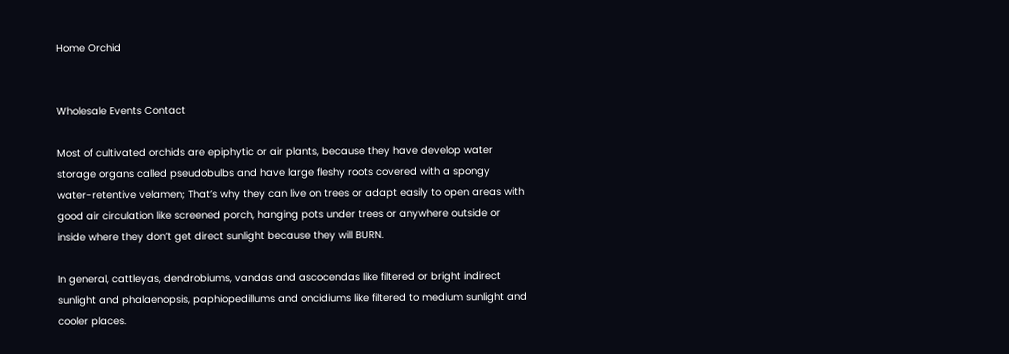Home Orchid


Wholesale Events Contact

Most of cultivated orchids are epiphytic or air plants, because they have develop water storage organs called pseudobulbs and have large fleshy roots covered with a spongy water-retentive velamen; That’s why they can live on trees or adapt easily to open areas with good air circulation like screened porch, hanging pots under trees or anywhere outside or inside where they don’t get direct sunlight because they will BURN.

In general, cattleyas, dendrobiums, vandas and ascocendas like filtered or bright indirect sunlight and phalaenopsis, paphiopedillums and oncidiums like filtered to medium sunlight and cooler places.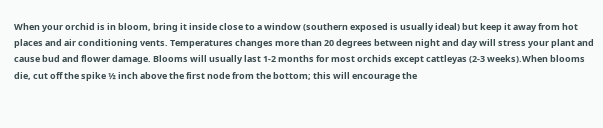When your orchid is in bloom, bring it inside close to a window (southern exposed is usually ideal) but keep it away from hot places and air conditioning vents. Temperatures changes more than 20 degrees between night and day will stress your plant and cause bud and flower damage. Blooms will usually last 1-2 months for most orchids except cattleyas (2-3 weeks).When blooms die, cut off the spike ½ inch above the first node from the bottom; this will encourage the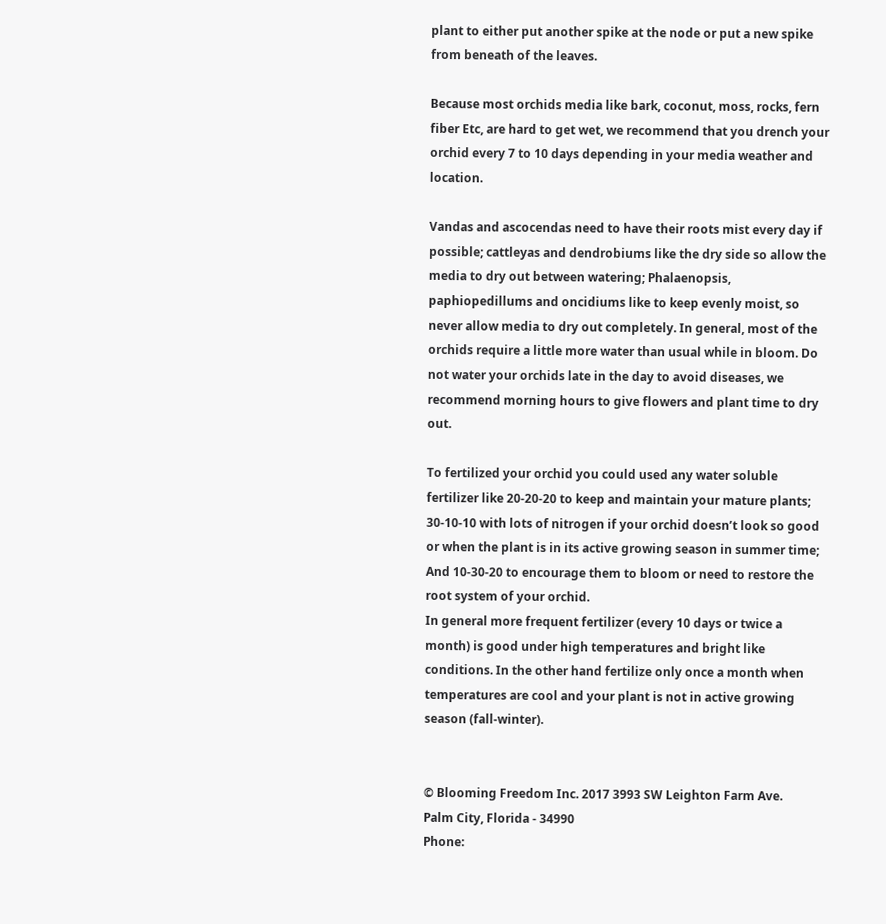plant to either put another spike at the node or put a new spike from beneath of the leaves.

Because most orchids media like bark, coconut, moss, rocks, fern fiber Etc, are hard to get wet, we recommend that you drench your orchid every 7 to 10 days depending in your media weather and location.

Vandas and ascocendas need to have their roots mist every day if possible; cattleyas and dendrobiums like the dry side so allow the media to dry out between watering; Phalaenopsis, paphiopedillums and oncidiums like to keep evenly moist, so never allow media to dry out completely. In general, most of the orchids require a little more water than usual while in bloom. Do not water your orchids late in the day to avoid diseases, we recommend morning hours to give flowers and plant time to dry out.

To fertilized your orchid you could used any water soluble fertilizer like 20-20-20 to keep and maintain your mature plants; 30-10-10 with lots of nitrogen if your orchid doesn’t look so good or when the plant is in its active growing season in summer time; And 10-30-20 to encourage them to bloom or need to restore the root system of your orchid.
In general more frequent fertilizer (every 10 days or twice a month) is good under high temperatures and bright like conditions. In the other hand fertilize only once a month when temperatures are cool and your plant is not in active growing season (fall-winter).


© Blooming Freedom Inc. 2017 3993 SW Leighton Farm Ave.
Palm City, Florida - 34990
Phone: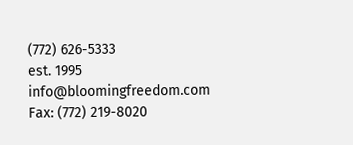(772) 626-5333
est. 1995 info@bloomingfreedom.com
Fax: (772) 219-8020